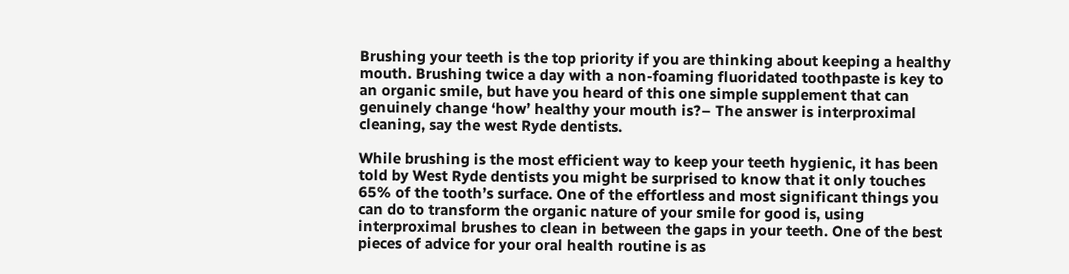Brushing your teeth is the top priority if you are thinking about keeping a healthy mouth. Brushing twice a day with a non-foaming fluoridated toothpaste is key to an organic smile, but have you heard of this one simple supplement that can genuinely change ‘how’ healthy your mouth is?– The answer is interproximal cleaning, say the west Ryde dentists.

While brushing is the most efficient way to keep your teeth hygienic, it has been told by West Ryde dentists you might be surprised to know that it only touches 65% of the tooth’s surface. One of the effortless and most significant things you can do to transform the organic nature of your smile for good is, using interproximal brushes to clean in between the gaps in your teeth. One of the best pieces of advice for your oral health routine is as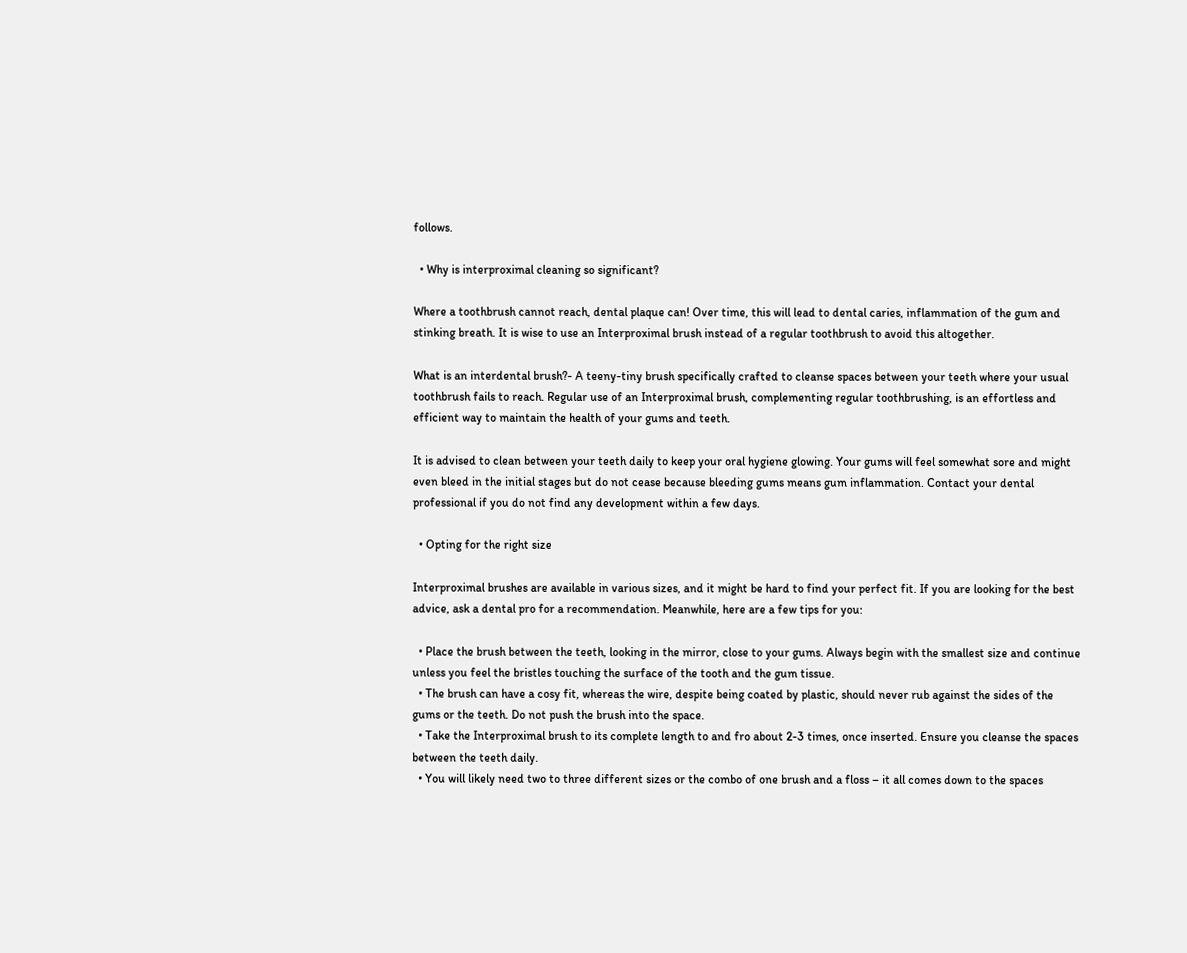follows.

  • Why is interproximal cleaning so significant?

Where a toothbrush cannot reach, dental plaque can! Over time, this will lead to dental caries, inflammation of the gum and stinking breath. It is wise to use an Interproximal brush instead of a regular toothbrush to avoid this altogether.

What is an interdental brush?- A teeny-tiny brush specifically crafted to cleanse spaces between your teeth where your usual toothbrush fails to reach. Regular use of an Interproximal brush, complementing regular toothbrushing, is an effortless and efficient way to maintain the health of your gums and teeth.

It is advised to clean between your teeth daily to keep your oral hygiene glowing. Your gums will feel somewhat sore and might even bleed in the initial stages but do not cease because bleeding gums means gum inflammation. Contact your dental professional if you do not find any development within a few days.

  • Opting for the right size

Interproximal brushes are available in various sizes, and it might be hard to find your perfect fit. If you are looking for the best advice, ask a dental pro for a recommendation. Meanwhile, here are a few tips for you:

  • Place the brush between the teeth, looking in the mirror, close to your gums. Always begin with the smallest size and continue unless you feel the bristles touching the surface of the tooth and the gum tissue.
  • The brush can have a cosy fit, whereas the wire, despite being coated by plastic, should never rub against the sides of the gums or the teeth. Do not push the brush into the space.
  • Take the Interproximal brush to its complete length to and fro about 2-3 times, once inserted. Ensure you cleanse the spaces between the teeth daily.
  • You will likely need two to three different sizes or the combo of one brush and a floss – it all comes down to the spaces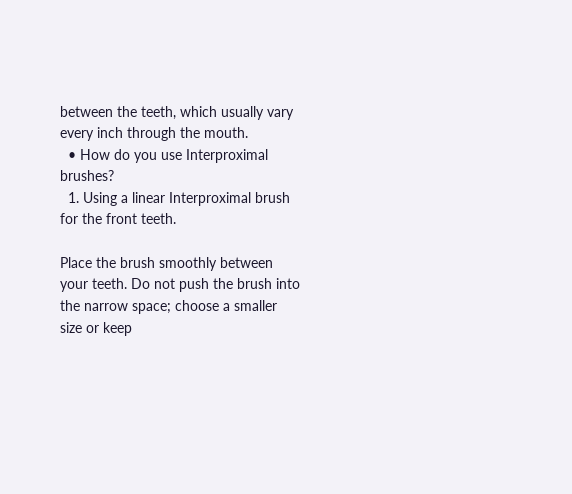between the teeth, which usually vary every inch through the mouth.
  • How do you use Interproximal brushes?
  1. Using a linear Interproximal brush for the front teeth.

Place the brush smoothly between your teeth. Do not push the brush into the narrow space; choose a smaller size or keep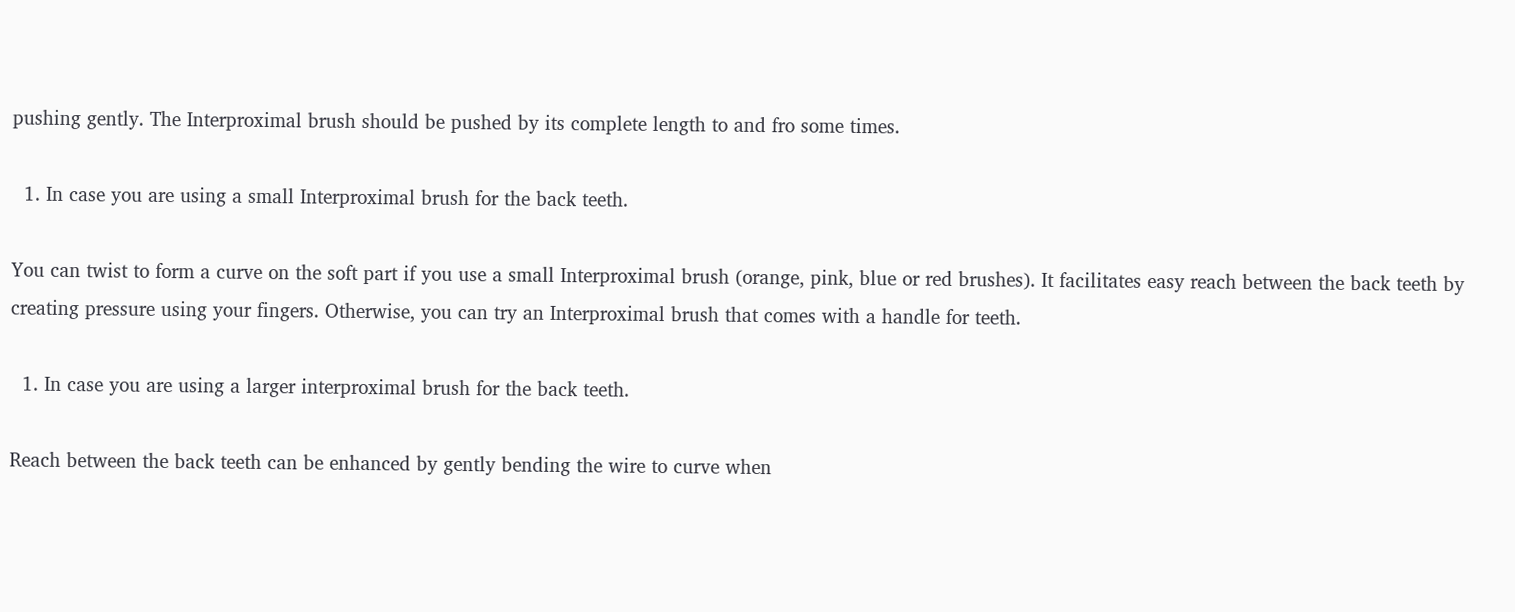pushing gently. The Interproximal brush should be pushed by its complete length to and fro some times.

  1. In case you are using a small Interproximal brush for the back teeth.

You can twist to form a curve on the soft part if you use a small Interproximal brush (orange, pink, blue or red brushes). It facilitates easy reach between the back teeth by creating pressure using your fingers. Otherwise, you can try an Interproximal brush that comes with a handle for teeth.

  1. In case you are using a larger interproximal brush for the back teeth.

Reach between the back teeth can be enhanced by gently bending the wire to curve when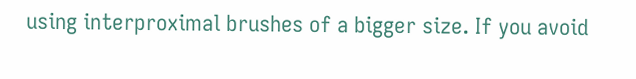using interproximal brushes of a bigger size. If you avoid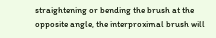straightening or bending the brush at the opposite angle, the interproximal brush will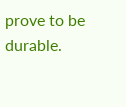prove to be durable.